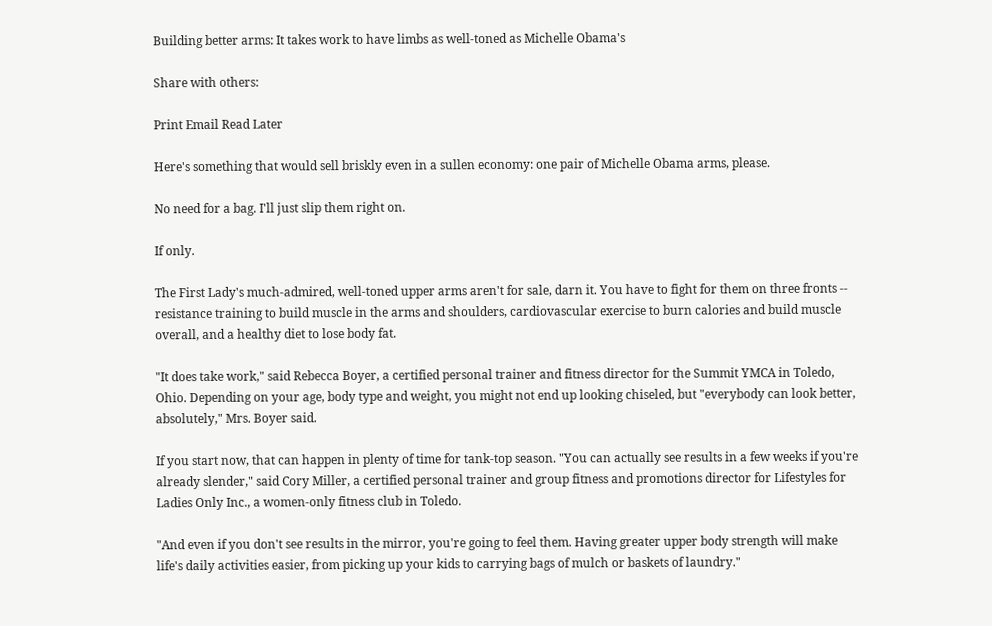Building better arms: It takes work to have limbs as well-toned as Michelle Obama's

Share with others:

Print Email Read Later

Here's something that would sell briskly even in a sullen economy: one pair of Michelle Obama arms, please.

No need for a bag. I'll just slip them right on.

If only.

The First Lady's much-admired, well-toned upper arms aren't for sale, darn it. You have to fight for them on three fronts -- resistance training to build muscle in the arms and shoulders, cardiovascular exercise to burn calories and build muscle overall, and a healthy diet to lose body fat.

"It does take work," said Rebecca Boyer, a certified personal trainer and fitness director for the Summit YMCA in Toledo, Ohio. Depending on your age, body type and weight, you might not end up looking chiseled, but "everybody can look better, absolutely," Mrs. Boyer said.

If you start now, that can happen in plenty of time for tank-top season. "You can actually see results in a few weeks if you're already slender," said Cory Miller, a certified personal trainer and group fitness and promotions director for Lifestyles for Ladies Only Inc., a women-only fitness club in Toledo.

"And even if you don't see results in the mirror, you're going to feel them. Having greater upper body strength will make life's daily activities easier, from picking up your kids to carrying bags of mulch or baskets of laundry."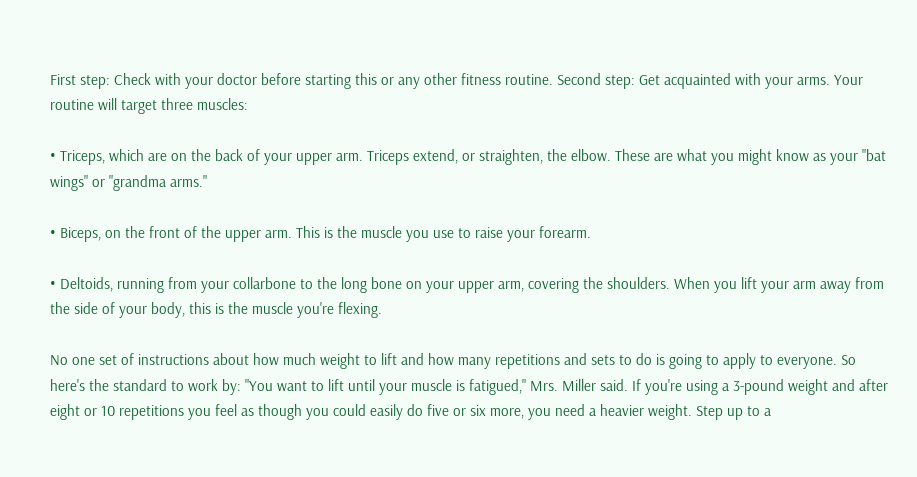First step: Check with your doctor before starting this or any other fitness routine. Second step: Get acquainted with your arms. Your routine will target three muscles:

• Triceps, which are on the back of your upper arm. Triceps extend, or straighten, the elbow. These are what you might know as your "bat wings" or "grandma arms."

• Biceps, on the front of the upper arm. This is the muscle you use to raise your forearm.

• Deltoids, running from your collarbone to the long bone on your upper arm, covering the shoulders. When you lift your arm away from the side of your body, this is the muscle you're flexing.

No one set of instructions about how much weight to lift and how many repetitions and sets to do is going to apply to everyone. So here's the standard to work by: "You want to lift until your muscle is fatigued," Mrs. Miller said. If you're using a 3-pound weight and after eight or 10 repetitions you feel as though you could easily do five or six more, you need a heavier weight. Step up to a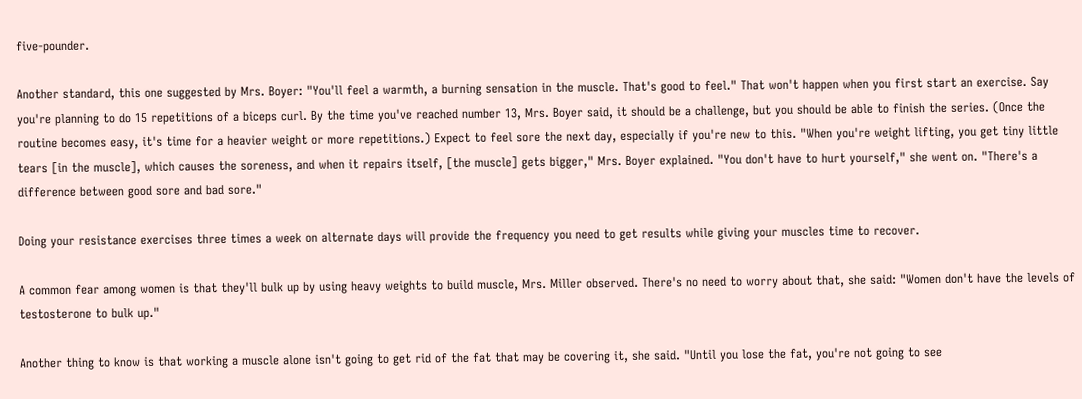five-pounder.

Another standard, this one suggested by Mrs. Boyer: "You'll feel a warmth, a burning sensation in the muscle. That's good to feel." That won't happen when you first start an exercise. Say you're planning to do 15 repetitions of a biceps curl. By the time you've reached number 13, Mrs. Boyer said, it should be a challenge, but you should be able to finish the series. (Once the routine becomes easy, it's time for a heavier weight or more repetitions.) Expect to feel sore the next day, especially if you're new to this. "When you're weight lifting, you get tiny little tears [in the muscle], which causes the soreness, and when it repairs itself, [the muscle] gets bigger," Mrs. Boyer explained. "You don't have to hurt yourself," she went on. "There's a difference between good sore and bad sore."

Doing your resistance exercises three times a week on alternate days will provide the frequency you need to get results while giving your muscles time to recover.

A common fear among women is that they'll bulk up by using heavy weights to build muscle, Mrs. Miller observed. There's no need to worry about that, she said: "Women don't have the levels of testosterone to bulk up."

Another thing to know is that working a muscle alone isn't going to get rid of the fat that may be covering it, she said. "Until you lose the fat, you're not going to see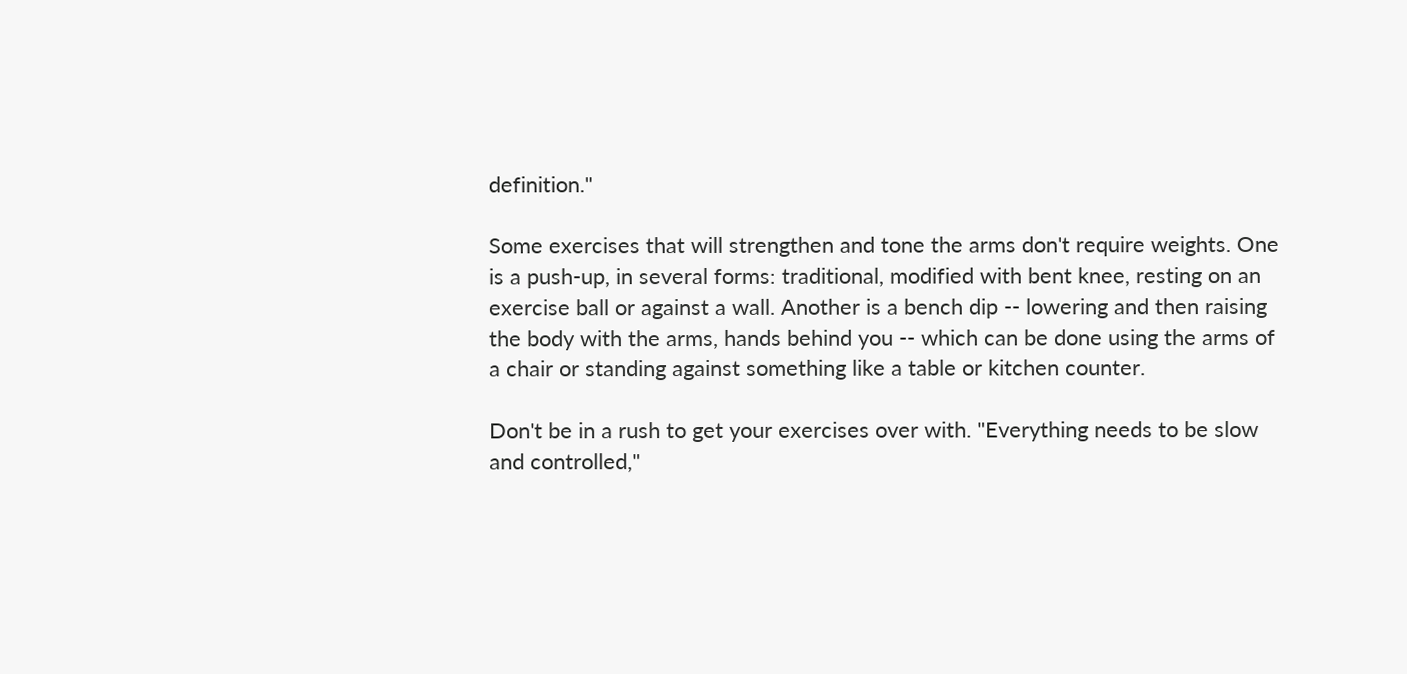definition."

Some exercises that will strengthen and tone the arms don't require weights. One is a push-up, in several forms: traditional, modified with bent knee, resting on an exercise ball or against a wall. Another is a bench dip -- lowering and then raising the body with the arms, hands behind you -- which can be done using the arms of a chair or standing against something like a table or kitchen counter.

Don't be in a rush to get your exercises over with. "Everything needs to be slow and controlled,"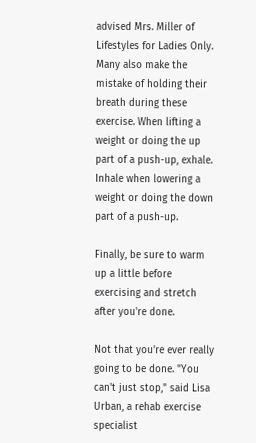advised Mrs. Miller of Lifestyles for Ladies Only. Many also make the mistake of holding their breath during these exercise. When lifting a weight or doing the up part of a push-up, exhale. Inhale when lowering a weight or doing the down part of a push-up.

Finally, be sure to warm up a little before exercising and stretch after you're done.

Not that you're ever really going to be done. "You can't just stop," said Lisa Urban, a rehab exercise specialist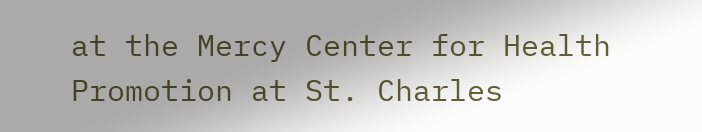at the Mercy Center for Health Promotion at St. Charles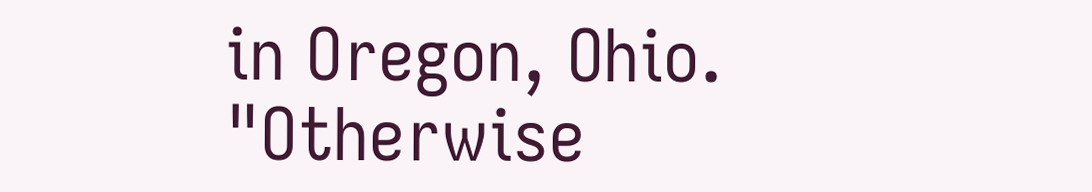in Oregon, Ohio. "Otherwise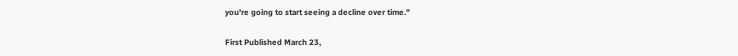you're going to start seeing a decline over time."

First Published March 23,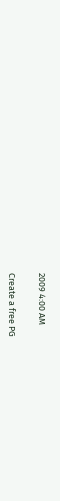2009 4:00 AM


Create a free PG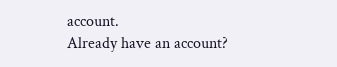account.
Already have an account?